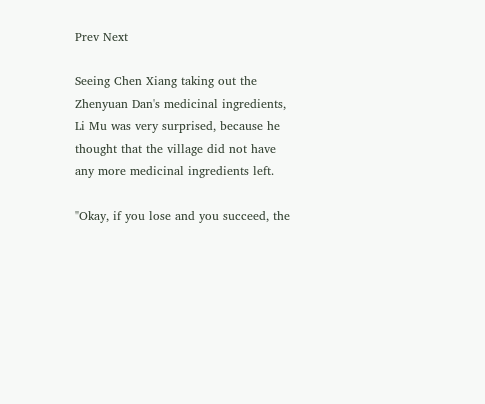Prev Next

Seeing Chen Xiang taking out the Zhenyuan Dan's medicinal ingredients, Li Mu was very surprised, because he thought that the village did not have any more medicinal ingredients left.

"Okay, if you lose and you succeed, the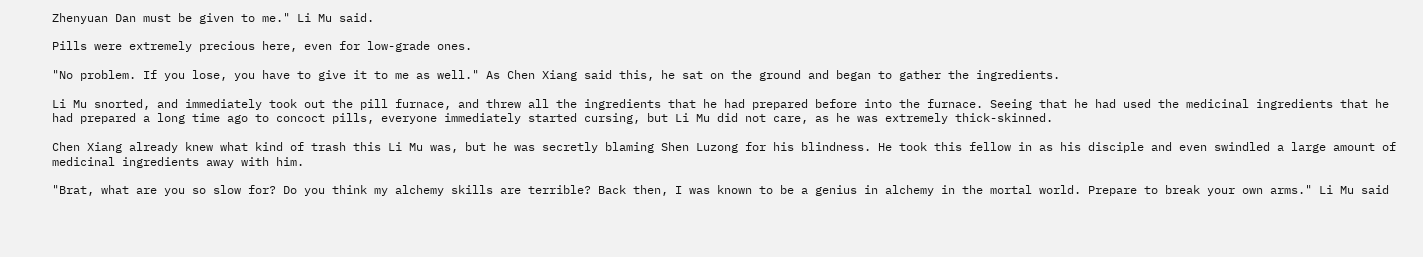Zhenyuan Dan must be given to me." Li Mu said.

Pills were extremely precious here, even for low-grade ones.

"No problem. If you lose, you have to give it to me as well." As Chen Xiang said this, he sat on the ground and began to gather the ingredients.

Li Mu snorted, and immediately took out the pill furnace, and threw all the ingredients that he had prepared before into the furnace. Seeing that he had used the medicinal ingredients that he had prepared a long time ago to concoct pills, everyone immediately started cursing, but Li Mu did not care, as he was extremely thick-skinned.

Chen Xiang already knew what kind of trash this Li Mu was, but he was secretly blaming Shen Luzong for his blindness. He took this fellow in as his disciple and even swindled a large amount of medicinal ingredients away with him.

"Brat, what are you so slow for? Do you think my alchemy skills are terrible? Back then, I was known to be a genius in alchemy in the mortal world. Prepare to break your own arms." Li Mu said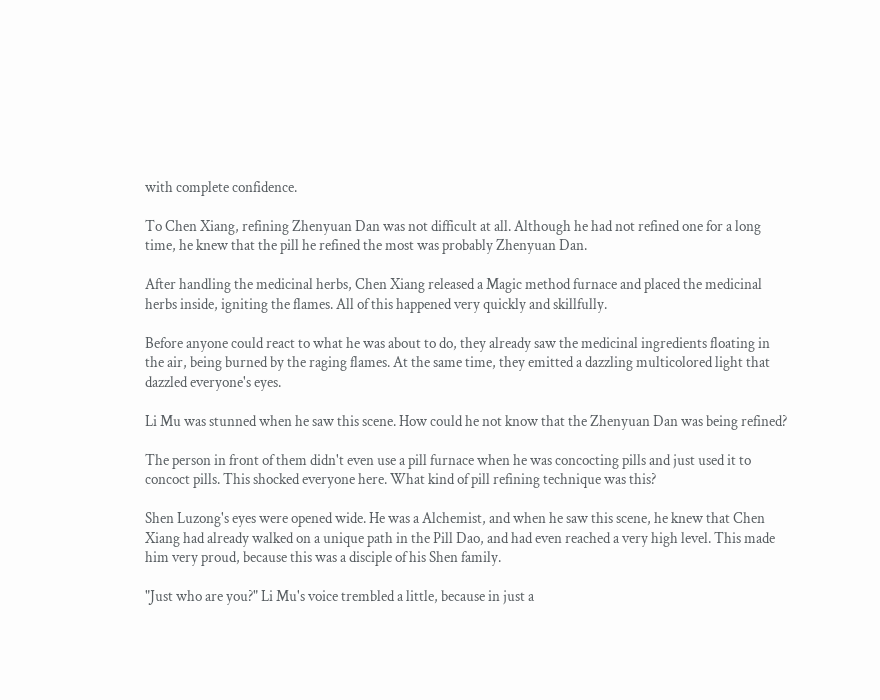with complete confidence.

To Chen Xiang, refining Zhenyuan Dan was not difficult at all. Although he had not refined one for a long time, he knew that the pill he refined the most was probably Zhenyuan Dan.

After handling the medicinal herbs, Chen Xiang released a Magic method furnace and placed the medicinal herbs inside, igniting the flames. All of this happened very quickly and skillfully.

Before anyone could react to what he was about to do, they already saw the medicinal ingredients floating in the air, being burned by the raging flames. At the same time, they emitted a dazzling multicolored light that dazzled everyone's eyes.

Li Mu was stunned when he saw this scene. How could he not know that the Zhenyuan Dan was being refined?

The person in front of them didn't even use a pill furnace when he was concocting pills and just used it to concoct pills. This shocked everyone here. What kind of pill refining technique was this?

Shen Luzong's eyes were opened wide. He was a Alchemist, and when he saw this scene, he knew that Chen Xiang had already walked on a unique path in the Pill Dao, and had even reached a very high level. This made him very proud, because this was a disciple of his Shen family.

"Just who are you?" Li Mu's voice trembled a little, because in just a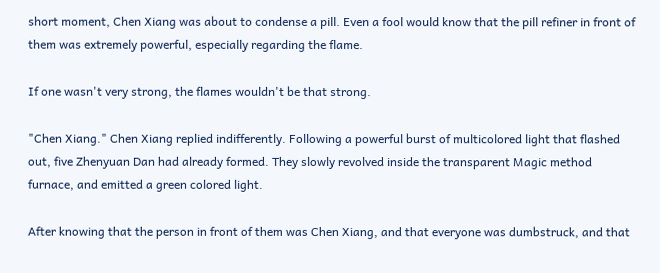short moment, Chen Xiang was about to condense a pill. Even a fool would know that the pill refiner in front of them was extremely powerful, especially regarding the flame.

If one wasn't very strong, the flames wouldn't be that strong.

"Chen Xiang." Chen Xiang replied indifferently. Following a powerful burst of multicolored light that flashed out, five Zhenyuan Dan had already formed. They slowly revolved inside the transparent Magic method furnace, and emitted a green colored light.

After knowing that the person in front of them was Chen Xiang, and that everyone was dumbstruck, and that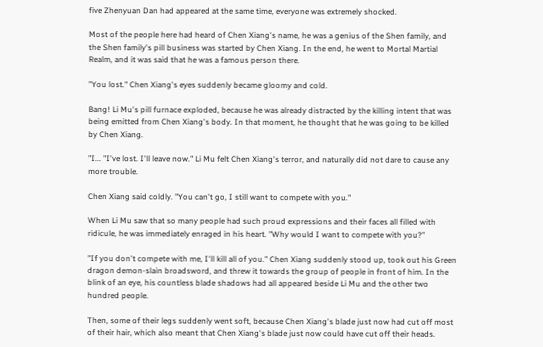five Zhenyuan Dan had appeared at the same time, everyone was extremely shocked.

Most of the people here had heard of Chen Xiang's name, he was a genius of the Shen family, and the Shen family's pill business was started by Chen Xiang. In the end, he went to Mortal Martial Realm, and it was said that he was a famous person there.

"You lost." Chen Xiang's eyes suddenly became gloomy and cold.

Bang! Li Mu's pill furnace exploded, because he was already distracted by the killing intent that was being emitted from Chen Xiang's body. In that moment, he thought that he was going to be killed by Chen Xiang.

"I... "I've lost. I'll leave now." Li Mu felt Chen Xiang's terror, and naturally did not dare to cause any more trouble.

Chen Xiang said coldly. "You can't go, I still want to compete with you."

When Li Mu saw that so many people had such proud expressions and their faces all filled with ridicule, he was immediately enraged in his heart. "Why would I want to compete with you?"

"If you don't compete with me, I'll kill all of you." Chen Xiang suddenly stood up, took out his Green dragon demon-slain broadsword, and threw it towards the group of people in front of him. In the blink of an eye, his countless blade shadows had all appeared beside Li Mu and the other two hundred people.

Then, some of their legs suddenly went soft, because Chen Xiang's blade just now had cut off most of their hair, which also meant that Chen Xiang's blade just now could have cut off their heads.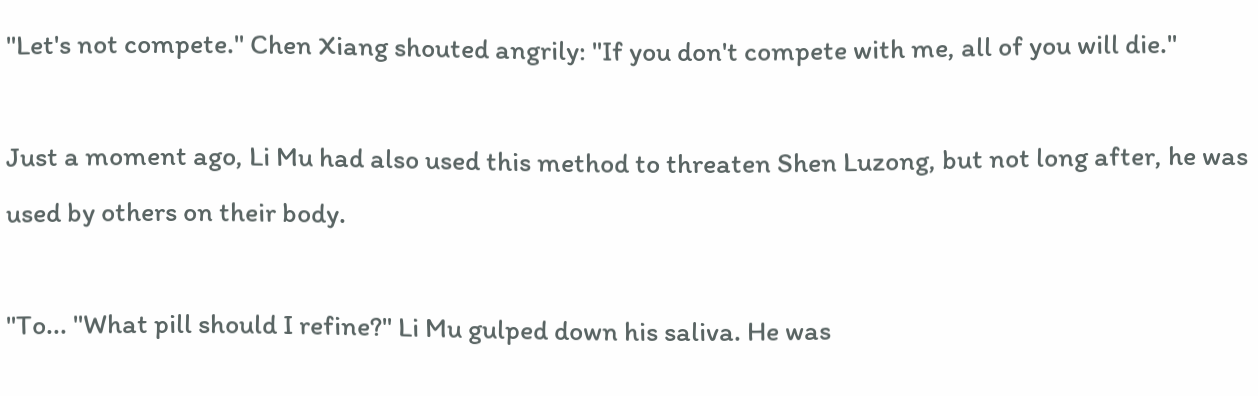"Let's not compete." Chen Xiang shouted angrily: "If you don't compete with me, all of you will die."

Just a moment ago, Li Mu had also used this method to threaten Shen Luzong, but not long after, he was used by others on their body.

"To... "What pill should I refine?" Li Mu gulped down his saliva. He was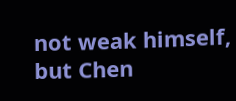not weak himself, but Chen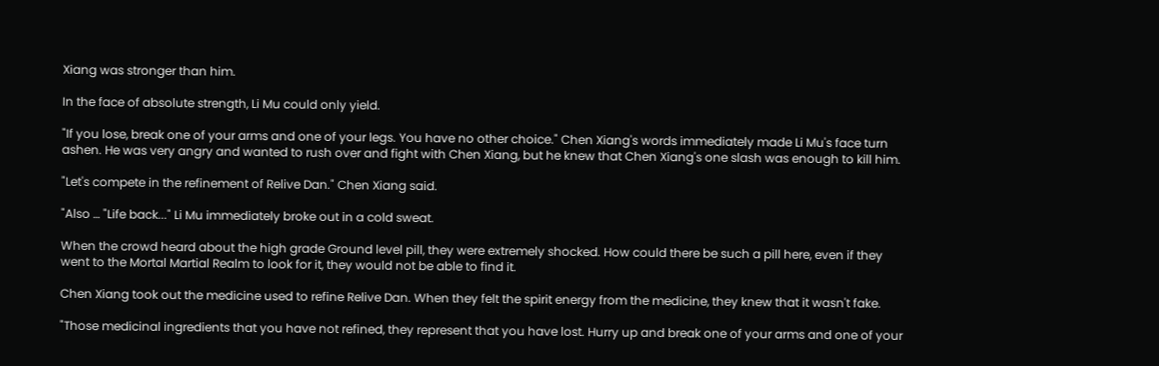Xiang was stronger than him.

In the face of absolute strength, Li Mu could only yield.

"If you lose, break one of your arms and one of your legs. You have no other choice." Chen Xiang's words immediately made Li Mu's face turn ashen. He was very angry and wanted to rush over and fight with Chen Xiang, but he knew that Chen Xiang's one slash was enough to kill him.

"Let's compete in the refinement of Relive Dan." Chen Xiang said.

"Also … "Life back..." Li Mu immediately broke out in a cold sweat.

When the crowd heard about the high grade Ground level pill, they were extremely shocked. How could there be such a pill here, even if they went to the Mortal Martial Realm to look for it, they would not be able to find it.

Chen Xiang took out the medicine used to refine Relive Dan. When they felt the spirit energy from the medicine, they knew that it wasn't fake.

"Those medicinal ingredients that you have not refined, they represent that you have lost. Hurry up and break one of your arms and one of your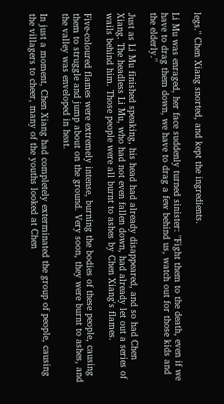legs." Chen Xiang snorted, and kept the ingredients.

Li Mu was enraged, her face suddenly turned sinister: "Fight them to the death, even if we have to drag them down, we have to drag a few behind us, watch out for those kids and the elderly."

Just as Li Mu finished speaking, his head had already disappeared, and so had Chen Xiang. The headless Li Mu, who had not even fallen down, had already let out a series of wails behind him. Those people were all burnt to ashes by Chen Xiang's flames.

Five-coloured flames were extremely intense, burning the bodies of these people, causing them to struggle and jump about on the ground. Very soon, they were burnt to ashes, and the valley was enveloped in heat.

In just a moment, Chen Xiang had completely exterminated the group of people, causing the villagers to cheer, many of the youths looked at Chen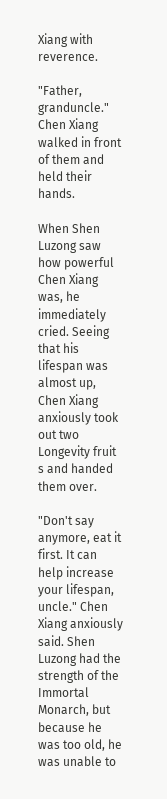Xiang with reverence.

"Father, granduncle." Chen Xiang walked in front of them and held their hands.

When Shen Luzong saw how powerful Chen Xiang was, he immediately cried. Seeing that his lifespan was almost up, Chen Xiang anxiously took out two Longevity fruit s and handed them over.

"Don't say anymore, eat it first. It can help increase your lifespan, uncle." Chen Xiang anxiously said. Shen Luzong had the strength of the Immortal Monarch, but because he was too old, he was unable to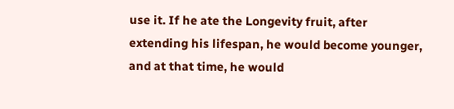use it. If he ate the Longevity fruit, after extending his lifespan, he would become younger, and at that time, he would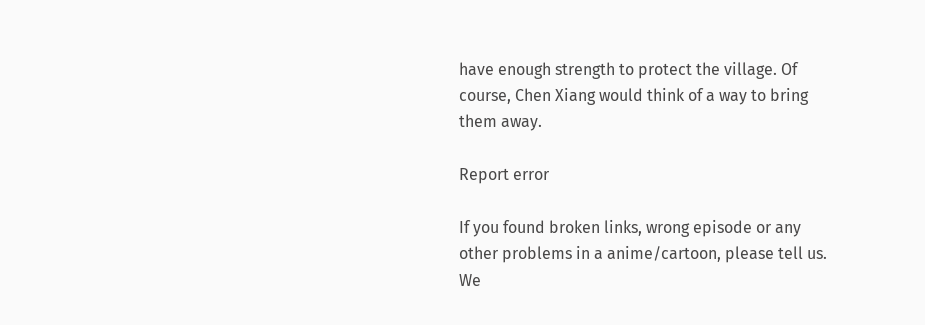have enough strength to protect the village. Of course, Chen Xiang would think of a way to bring them away.

Report error

If you found broken links, wrong episode or any other problems in a anime/cartoon, please tell us. We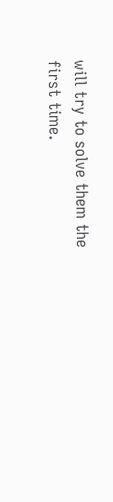will try to solve them the first time.